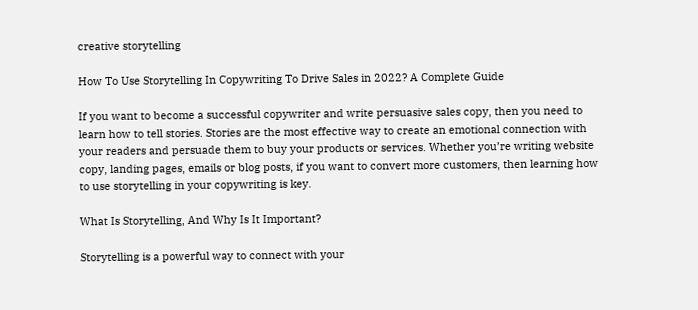creative storytelling

How To Use Storytelling In Copywriting To Drive Sales in 2022? A Complete Guide

If you want to become a successful copywriter and write persuasive sales copy, then you need to learn how to tell stories. Stories are the most effective way to create an emotional connection with your readers and persuade them to buy your products or services. Whether you’re writing website copy, landing pages, emails or blog posts, if you want to convert more customers, then learning how to use storytelling in your copywriting is key.

What Is Storytelling, And Why Is It Important?

Storytelling is a powerful way to connect with your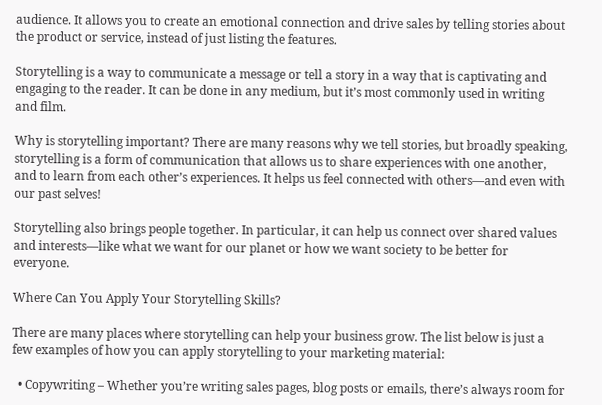audience. It allows you to create an emotional connection and drive sales by telling stories about the product or service, instead of just listing the features.

Storytelling is a way to communicate a message or tell a story in a way that is captivating and engaging to the reader. It can be done in any medium, but it’s most commonly used in writing and film.

Why is storytelling important? There are many reasons why we tell stories, but broadly speaking, storytelling is a form of communication that allows us to share experiences with one another, and to learn from each other’s experiences. It helps us feel connected with others—and even with our past selves!

Storytelling also brings people together. In particular, it can help us connect over shared values and interests—like what we want for our planet or how we want society to be better for everyone.

Where Can You Apply Your Storytelling Skills?

There are many places where storytelling can help your business grow. The list below is just a few examples of how you can apply storytelling to your marketing material:

  • Copywriting – Whether you’re writing sales pages, blog posts or emails, there’s always room for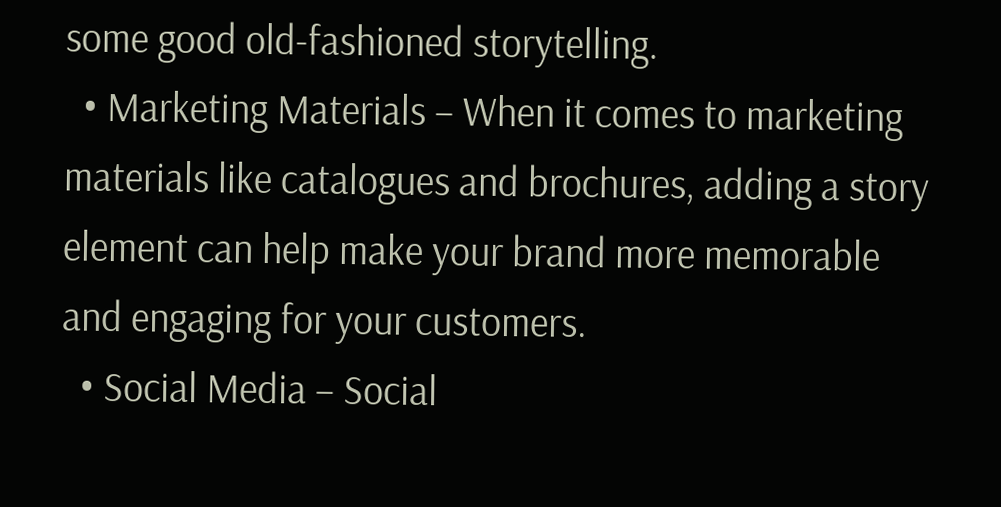some good old-fashioned storytelling.
  • Marketing Materials – When it comes to marketing materials like catalogues and brochures, adding a story element can help make your brand more memorable and engaging for your customers.
  • Social Media – Social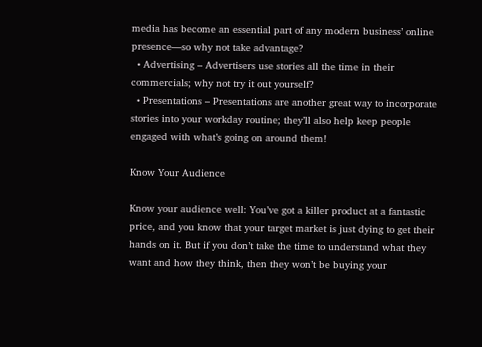media has become an essential part of any modern business’ online presence—so why not take advantage?
  • Advertising – Advertisers use stories all the time in their commercials; why not try it out yourself?
  • Presentations – Presentations are another great way to incorporate stories into your workday routine; they’ll also help keep people engaged with what’s going on around them!

Know Your Audience

Know your audience well: You’ve got a killer product at a fantastic price, and you know that your target market is just dying to get their hands on it. But if you don’t take the time to understand what they want and how they think, then they won’t be buying your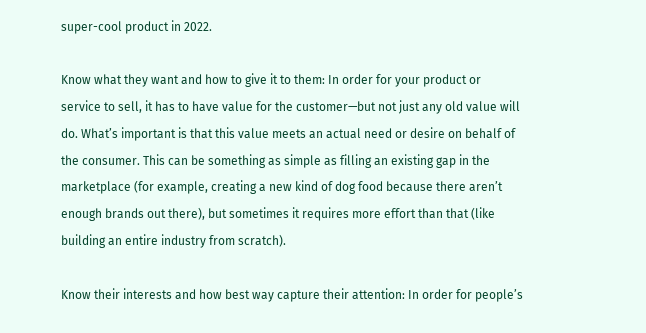super-cool product in 2022.

Know what they want and how to give it to them: In order for your product or service to sell, it has to have value for the customer—but not just any old value will do. What’s important is that this value meets an actual need or desire on behalf of the consumer. This can be something as simple as filling an existing gap in the marketplace (for example, creating a new kind of dog food because there aren’t enough brands out there), but sometimes it requires more effort than that (like building an entire industry from scratch).

Know their interests and how best way capture their attention: In order for people’s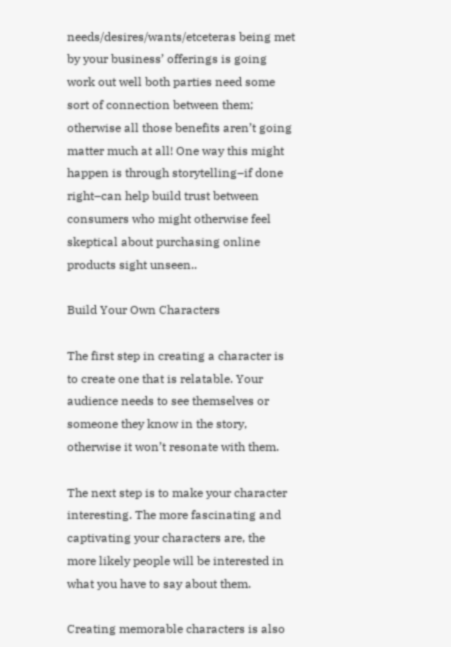needs/desires/wants/etceteras being met by your business’ offerings is going work out well both parties need some sort of connection between them; otherwise all those benefits aren’t going matter much at all! One way this might happen is through storytelling–if done right–can help build trust between consumers who might otherwise feel skeptical about purchasing online products sight unseen..

Build Your Own Characters

The first step in creating a character is to create one that is relatable. Your audience needs to see themselves or someone they know in the story, otherwise it won’t resonate with them.

The next step is to make your character interesting. The more fascinating and captivating your characters are, the more likely people will be interested in what you have to say about them.

Creating memorable characters is also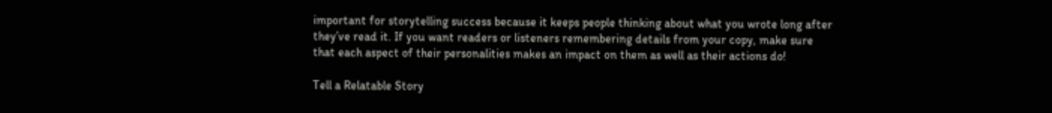important for storytelling success because it keeps people thinking about what you wrote long after they’ve read it. If you want readers or listeners remembering details from your copy, make sure that each aspect of their personalities makes an impact on them as well as their actions do!

Tell a Relatable Story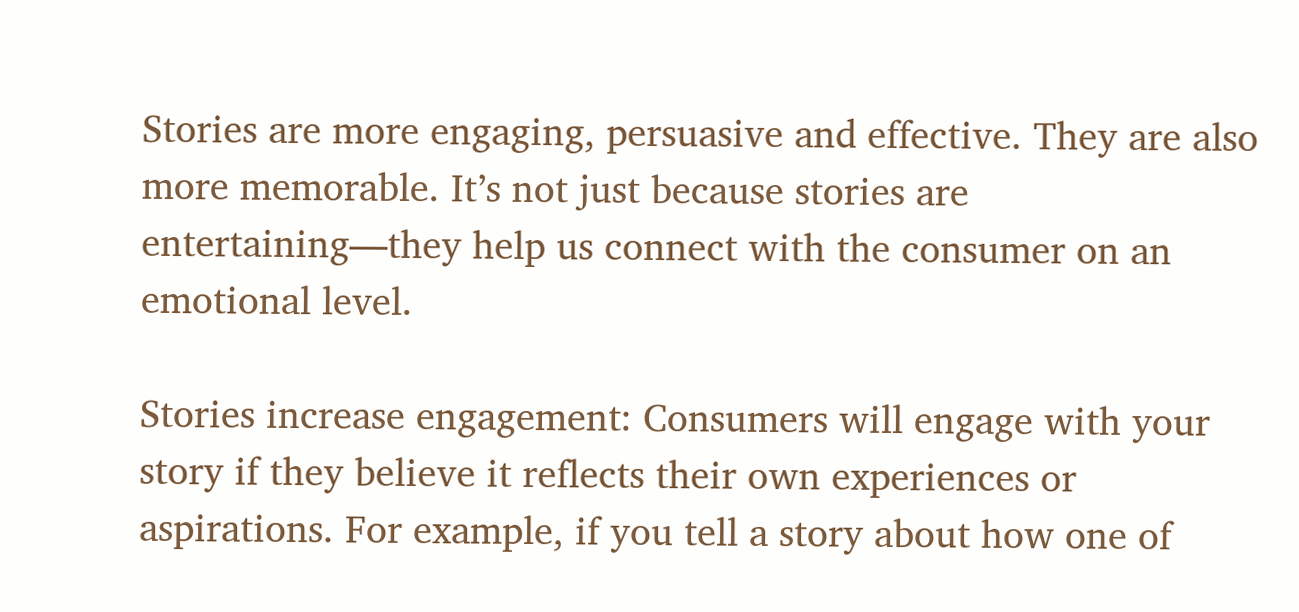Stories are more engaging, persuasive and effective. They are also more memorable. It’s not just because stories are entertaining—they help us connect with the consumer on an emotional level.

Stories increase engagement: Consumers will engage with your story if they believe it reflects their own experiences or aspirations. For example, if you tell a story about how one of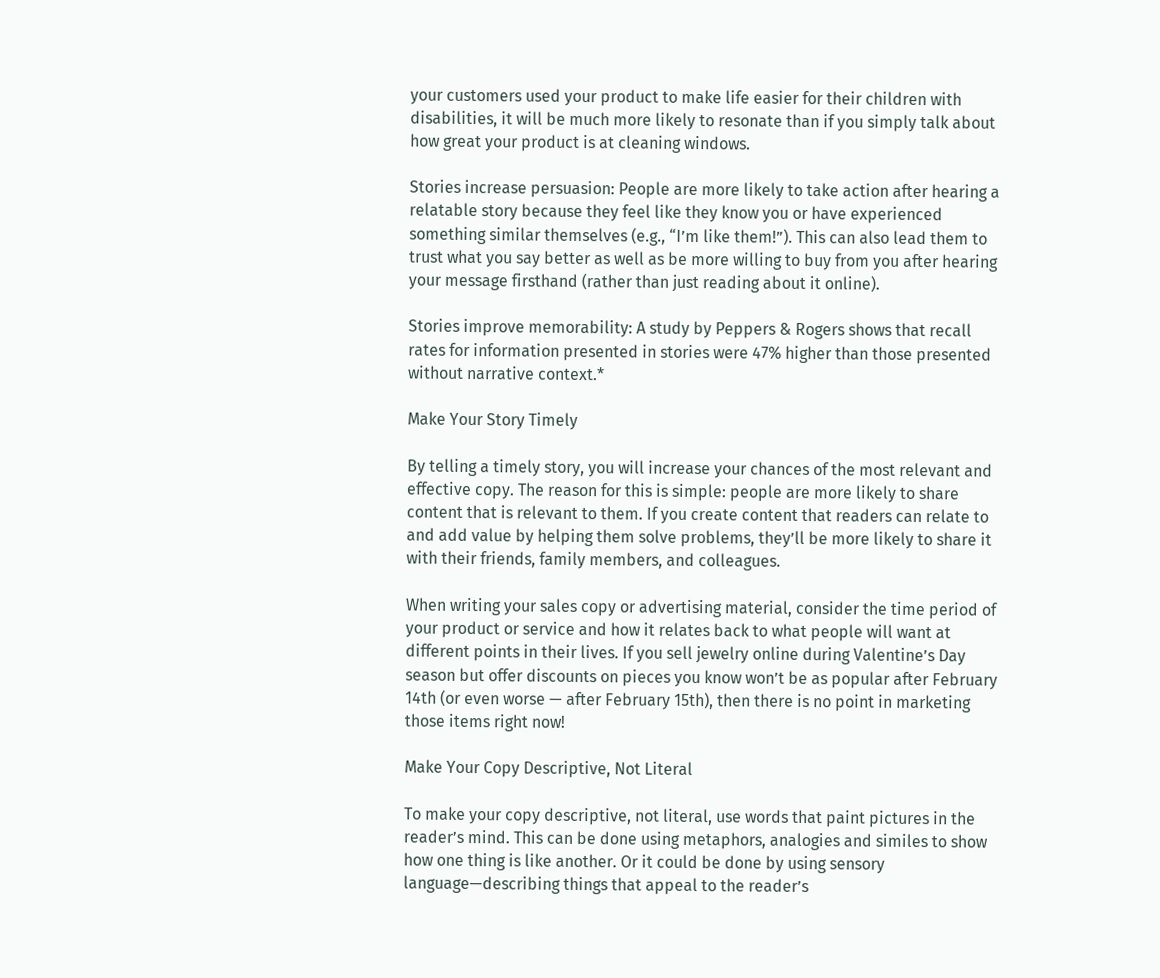your customers used your product to make life easier for their children with disabilities, it will be much more likely to resonate than if you simply talk about how great your product is at cleaning windows.

Stories increase persuasion: People are more likely to take action after hearing a relatable story because they feel like they know you or have experienced something similar themselves (e.g., “I’m like them!”). This can also lead them to trust what you say better as well as be more willing to buy from you after hearing your message firsthand (rather than just reading about it online).

Stories improve memorability: A study by Peppers & Rogers shows that recall rates for information presented in stories were 47% higher than those presented without narrative context.*

Make Your Story Timely

By telling a timely story, you will increase your chances of the most relevant and effective copy. The reason for this is simple: people are more likely to share content that is relevant to them. If you create content that readers can relate to and add value by helping them solve problems, they’ll be more likely to share it with their friends, family members, and colleagues.

When writing your sales copy or advertising material, consider the time period of your product or service and how it relates back to what people will want at different points in their lives. If you sell jewelry online during Valentine’s Day season but offer discounts on pieces you know won’t be as popular after February 14th (or even worse — after February 15th), then there is no point in marketing those items right now!

Make Your Copy Descriptive, Not Literal

To make your copy descriptive, not literal, use words that paint pictures in the reader’s mind. This can be done using metaphors, analogies and similes to show how one thing is like another. Or it could be done by using sensory language—describing things that appeal to the reader’s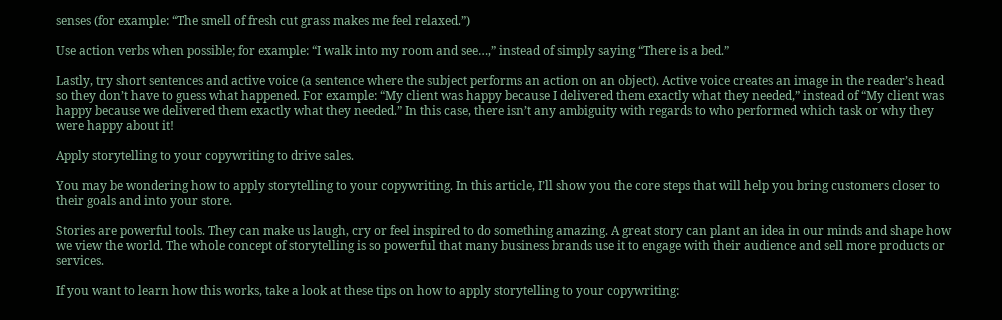senses (for example: “The smell of fresh cut grass makes me feel relaxed.”)

Use action verbs when possible; for example: “I walk into my room and see…,” instead of simply saying “There is a bed.”

Lastly, try short sentences and active voice (a sentence where the subject performs an action on an object). Active voice creates an image in the reader’s head so they don’t have to guess what happened. For example: “My client was happy because I delivered them exactly what they needed,” instead of “My client was happy because we delivered them exactly what they needed.” In this case, there isn’t any ambiguity with regards to who performed which task or why they were happy about it!

Apply storytelling to your copywriting to drive sales.

You may be wondering how to apply storytelling to your copywriting. In this article, I’ll show you the core steps that will help you bring customers closer to their goals and into your store.

Stories are powerful tools. They can make us laugh, cry or feel inspired to do something amazing. A great story can plant an idea in our minds and shape how we view the world. The whole concept of storytelling is so powerful that many business brands use it to engage with their audience and sell more products or services.

If you want to learn how this works, take a look at these tips on how to apply storytelling to your copywriting: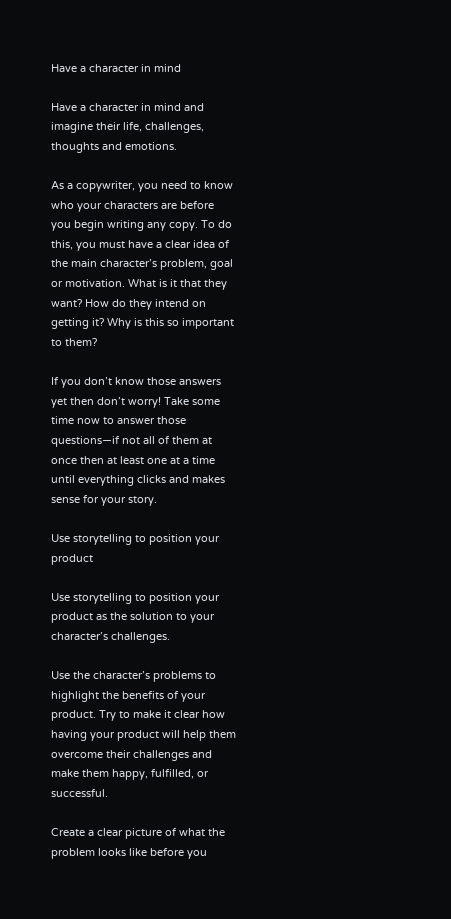Have a character in mind

Have a character in mind and imagine their life, challenges, thoughts and emotions.

As a copywriter, you need to know who your characters are before you begin writing any copy. To do this, you must have a clear idea of the main character’s problem, goal or motivation. What is it that they want? How do they intend on getting it? Why is this so important to them?

If you don’t know those answers yet then don’t worry! Take some time now to answer those questions—if not all of them at once then at least one at a time until everything clicks and makes sense for your story.

Use storytelling to position your product

Use storytelling to position your product as the solution to your character’s challenges.

Use the character’s problems to highlight the benefits of your product. Try to make it clear how having your product will help them overcome their challenges and make them happy, fulfilled, or successful.

Create a clear picture of what the problem looks like before you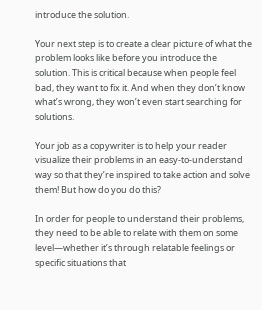introduce the solution.

Your next step is to create a clear picture of what the problem looks like before you introduce the solution. This is critical because when people feel bad, they want to fix it. And when they don’t know what’s wrong, they won’t even start searching for solutions.

Your job as a copywriter is to help your reader visualize their problems in an easy-to-understand way so that they’re inspired to take action and solve them! But how do you do this?

In order for people to understand their problems, they need to be able to relate with them on some level—whether it’s through relatable feelings or specific situations that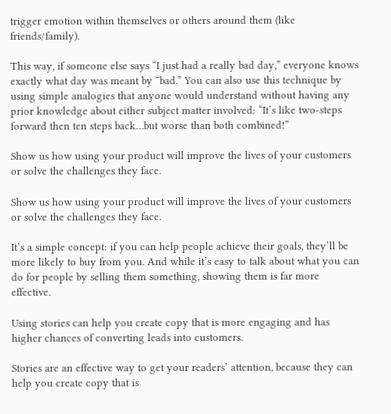trigger emotion within themselves or others around them (like friends/family).

This way, if someone else says “I just had a really bad day,” everyone knows exactly what day was meant by “bad.” You can also use this technique by using simple analogies that anyone would understand without having any prior knowledge about either subject matter involved: “It’s like two-steps forward then ten steps back…but worse than both combined!”

Show us how using your product will improve the lives of your customers or solve the challenges they face.

Show us how using your product will improve the lives of your customers or solve the challenges they face.

It’s a simple concept: if you can help people achieve their goals, they’ll be more likely to buy from you. And while it’s easy to talk about what you can do for people by selling them something, showing them is far more effective.

Using stories can help you create copy that is more engaging and has higher chances of converting leads into customers.

Stories are an effective way to get your readers’ attention, because they can help you create copy that is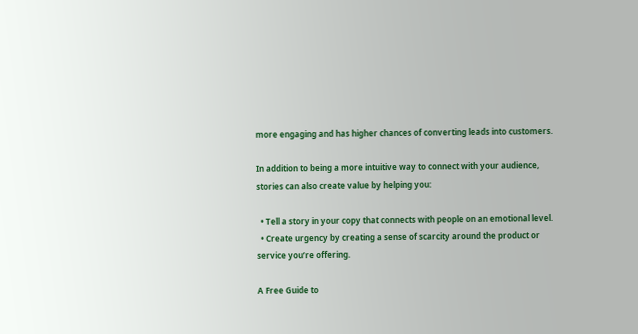more engaging and has higher chances of converting leads into customers.

In addition to being a more intuitive way to connect with your audience, stories can also create value by helping you:

  • Tell a story in your copy that connects with people on an emotional level.
  • Create urgency by creating a sense of scarcity around the product or service you’re offering.

A Free Guide to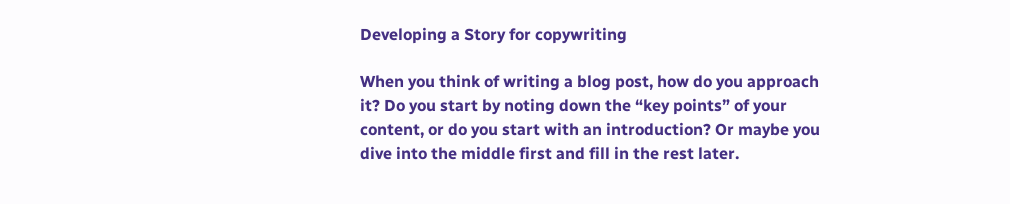Developing a Story for copywriting

When you think of writing a blog post, how do you approach it? Do you start by noting down the “key points” of your content, or do you start with an introduction? Or maybe you dive into the middle first and fill in the rest later.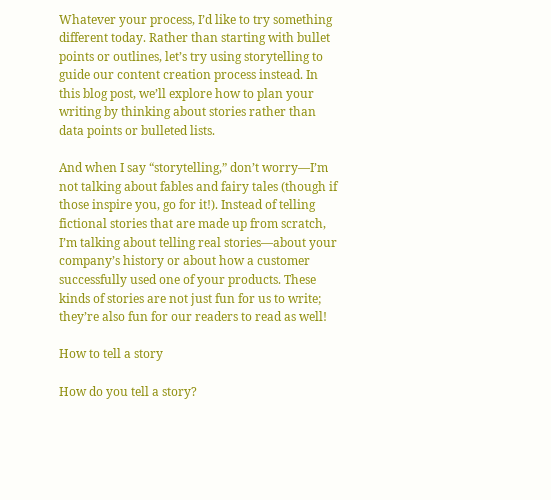Whatever your process, I’d like to try something different today. Rather than starting with bullet points or outlines, let’s try using storytelling to guide our content creation process instead. In this blog post, we’ll explore how to plan your writing by thinking about stories rather than data points or bulleted lists.

And when I say “storytelling,” don’t worry—I’m not talking about fables and fairy tales (though if those inspire you, go for it!). Instead of telling fictional stories that are made up from scratch, I’m talking about telling real stories—about your company’s history or about how a customer successfully used one of your products. These kinds of stories are not just fun for us to write; they’re also fun for our readers to read as well!

How to tell a story

How do you tell a story?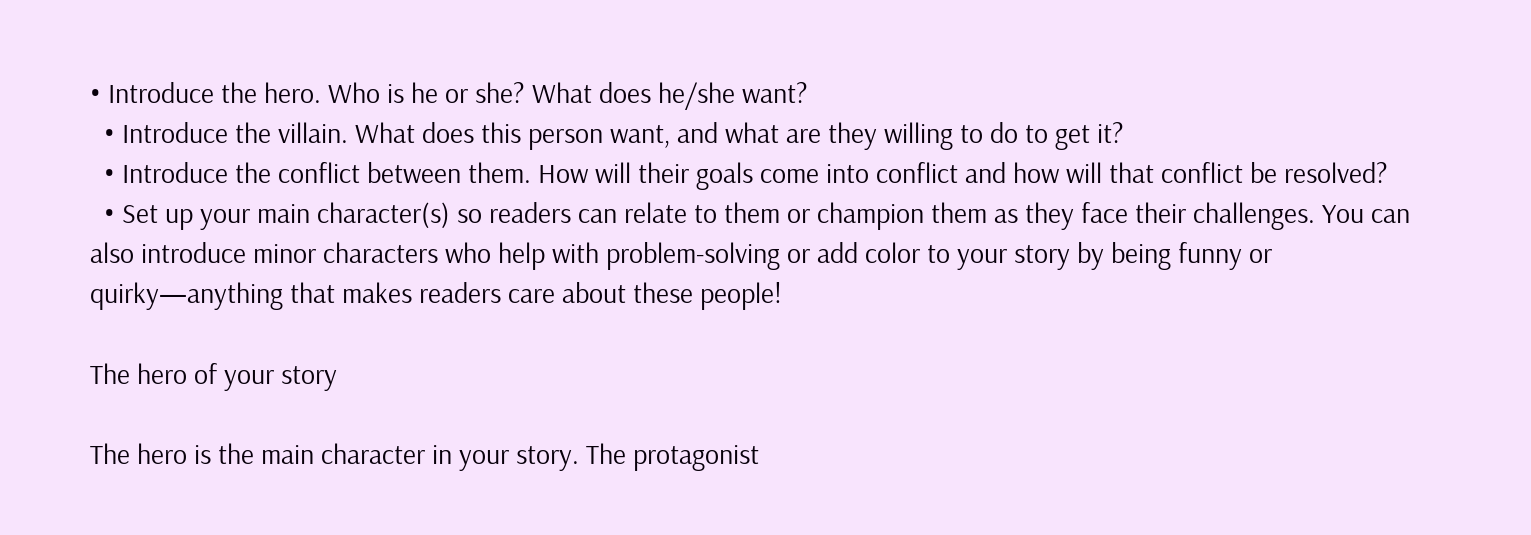• Introduce the hero. Who is he or she? What does he/she want?
  • Introduce the villain. What does this person want, and what are they willing to do to get it?
  • Introduce the conflict between them. How will their goals come into conflict and how will that conflict be resolved?
  • Set up your main character(s) so readers can relate to them or champion them as they face their challenges. You can also introduce minor characters who help with problem-solving or add color to your story by being funny or quirky—anything that makes readers care about these people!

The hero of your story

The hero is the main character in your story. The protagonist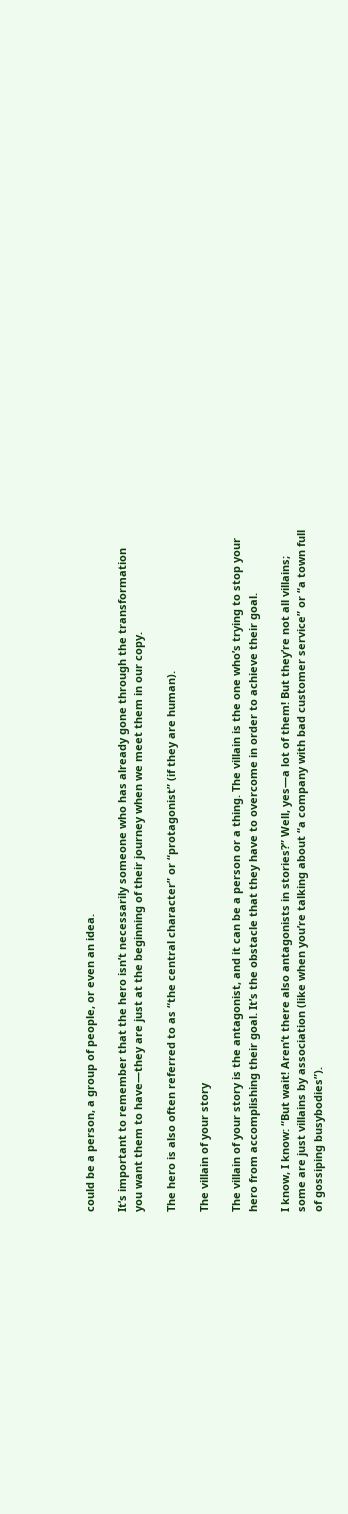could be a person, a group of people, or even an idea.

It’s important to remember that the hero isn’t necessarily someone who has already gone through the transformation you want them to have—they are just at the beginning of their journey when we meet them in our copy.

The hero is also often referred to as “the central character” or “protagonist” (if they are human).

The villain of your story

The villain of your story is the antagonist, and it can be a person or a thing. The villain is the one who’s trying to stop your hero from accomplishing their goal. It’s the obstacle that they have to overcome in order to achieve their goal.

I know, I know: “But wait! Aren’t there also antagonists in stories?” Well, yes—a lot of them! But they’re not all villains; some are just villains by association (like when you’re talking about “a company with bad customer service” or “a town full of gossiping busybodies”).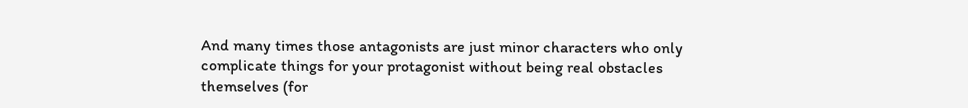And many times those antagonists are just minor characters who only complicate things for your protagonist without being real obstacles themselves (for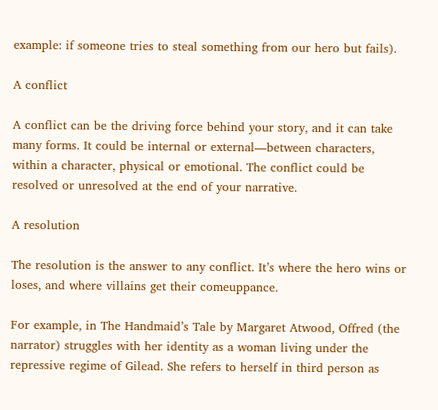example: if someone tries to steal something from our hero but fails).

A conflict

A conflict can be the driving force behind your story, and it can take many forms. It could be internal or external—between characters, within a character, physical or emotional. The conflict could be resolved or unresolved at the end of your narrative.

A resolution

The resolution is the answer to any conflict. It’s where the hero wins or loses, and where villains get their comeuppance.

For example, in The Handmaid’s Tale by Margaret Atwood, Offred (the narrator) struggles with her identity as a woman living under the repressive regime of Gilead. She refers to herself in third person as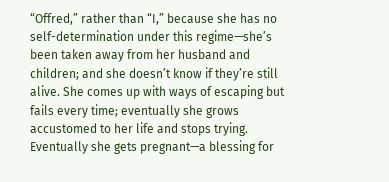“Offred,” rather than “I,” because she has no self-determination under this regime—she’s been taken away from her husband and children; and she doesn’t know if they’re still alive. She comes up with ways of escaping but fails every time; eventually she grows accustomed to her life and stops trying. Eventually she gets pregnant—a blessing for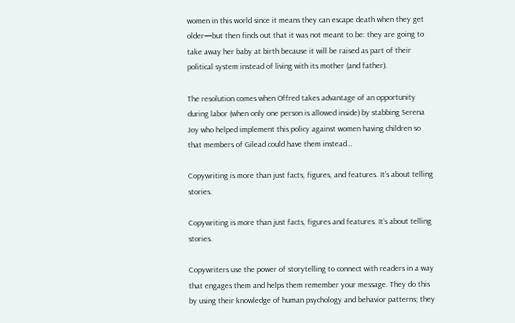women in this world since it means they can escape death when they get older—but then finds out that it was not meant to be: they are going to take away her baby at birth because it will be raised as part of their political system instead of living with its mother (and father).

The resolution comes when Offred takes advantage of an opportunity during labor (when only one person is allowed inside) by stabbing Serena Joy who helped implement this policy against women having children so that members of Gilead could have them instead…

Copywriting is more than just facts, figures, and features. It’s about telling stories.

Copywriting is more than just facts, figures and features. It’s about telling stories.

Copywriters use the power of storytelling to connect with readers in a way that engages them and helps them remember your message. They do this by using their knowledge of human psychology and behavior patterns; they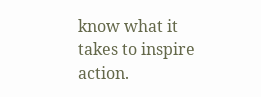know what it takes to inspire action.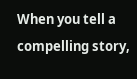When you tell a compelling story,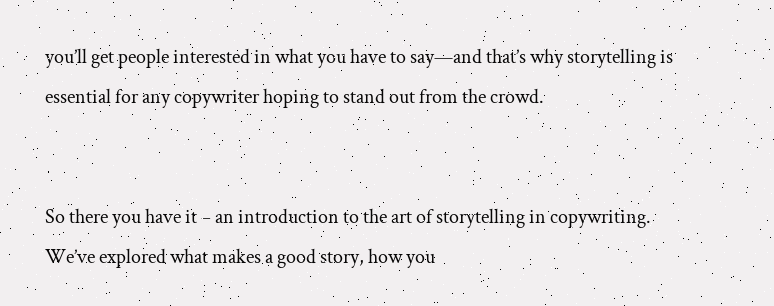you’ll get people interested in what you have to say—and that’s why storytelling is essential for any copywriter hoping to stand out from the crowd.


So there you have it – an introduction to the art of storytelling in copywriting. We’ve explored what makes a good story, how you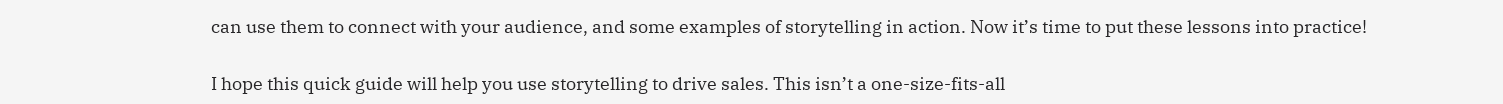can use them to connect with your audience, and some examples of storytelling in action. Now it’s time to put these lessons into practice!

I hope this quick guide will help you use storytelling to drive sales. This isn’t a one-size-fits-all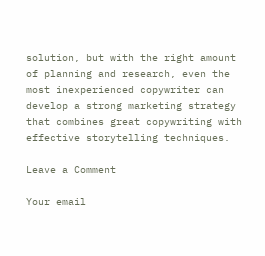solution, but with the right amount of planning and research, even the most inexperienced copywriter can develop a strong marketing strategy that combines great copywriting with effective storytelling techniques.

Leave a Comment

Your email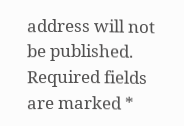address will not be published. Required fields are marked *